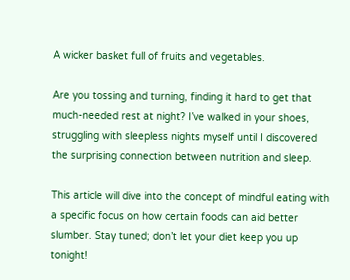A wicker basket full of fruits and vegetables.

Are you tossing and turning, finding it hard to get that much-needed rest at night? I’ve walked in your shoes, struggling with sleepless nights myself until I discovered the surprising connection between nutrition and sleep.

This article will dive into the concept of mindful eating with a specific focus on how certain foods can aid better slumber. Stay tuned; don’t let your diet keep you up tonight!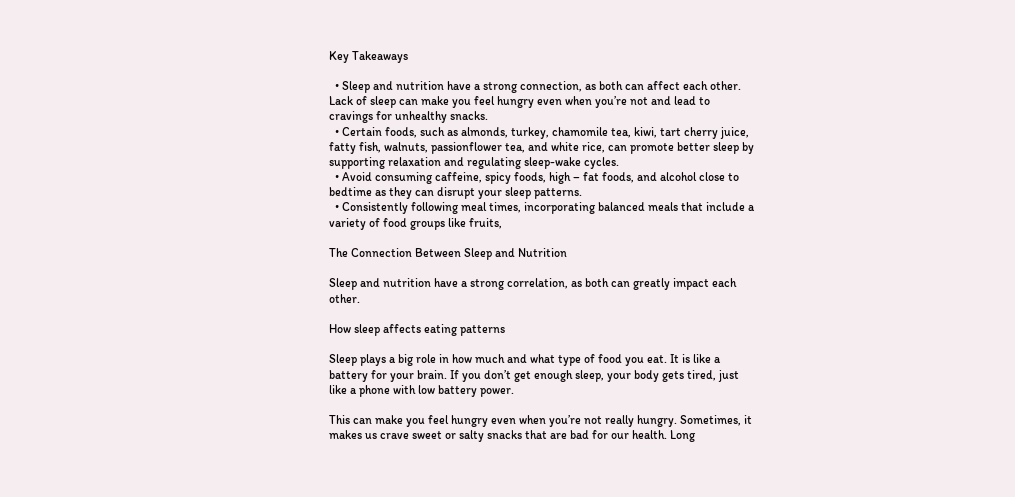Key Takeaways

  • Sleep and nutrition have a strong connection, as both can affect each other. Lack of sleep can make you feel hungry even when you’re not and lead to cravings for unhealthy snacks.
  • Certain foods, such as almonds, turkey, chamomile tea, kiwi, tart cherry juice, fatty fish, walnuts, passionflower tea, and white rice, can promote better sleep by supporting relaxation and regulating sleep-wake cycles.
  • Avoid consuming caffeine, spicy foods, high – fat foods, and alcohol close to bedtime as they can disrupt your sleep patterns.
  • Consistently following meal times, incorporating balanced meals that include a variety of food groups like fruits,

The Connection Between Sleep and Nutrition

Sleep and nutrition have a strong correlation, as both can greatly impact each other.

How sleep affects eating patterns

Sleep plays a big role in how much and what type of food you eat. It is like a battery for your brain. If you don’t get enough sleep, your body gets tired, just like a phone with low battery power.

This can make you feel hungry even when you’re not really hungry. Sometimes, it makes us crave sweet or salty snacks that are bad for our health. Long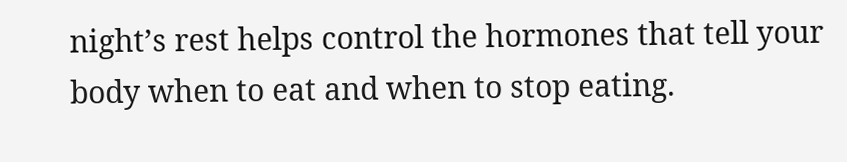night’s rest helps control the hormones that tell your body when to eat and when to stop eating.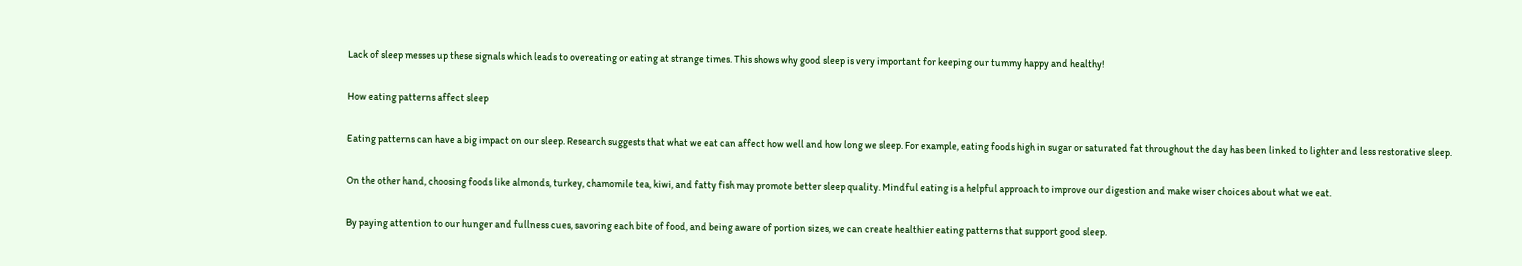Lack of sleep messes up these signals which leads to overeating or eating at strange times. This shows why good sleep is very important for keeping our tummy happy and healthy!

How eating patterns affect sleep

Eating patterns can have a big impact on our sleep. Research suggests that what we eat can affect how well and how long we sleep. For example, eating foods high in sugar or saturated fat throughout the day has been linked to lighter and less restorative sleep.

On the other hand, choosing foods like almonds, turkey, chamomile tea, kiwi, and fatty fish may promote better sleep quality. Mindful eating is a helpful approach to improve our digestion and make wiser choices about what we eat.

By paying attention to our hunger and fullness cues, savoring each bite of food, and being aware of portion sizes, we can create healthier eating patterns that support good sleep.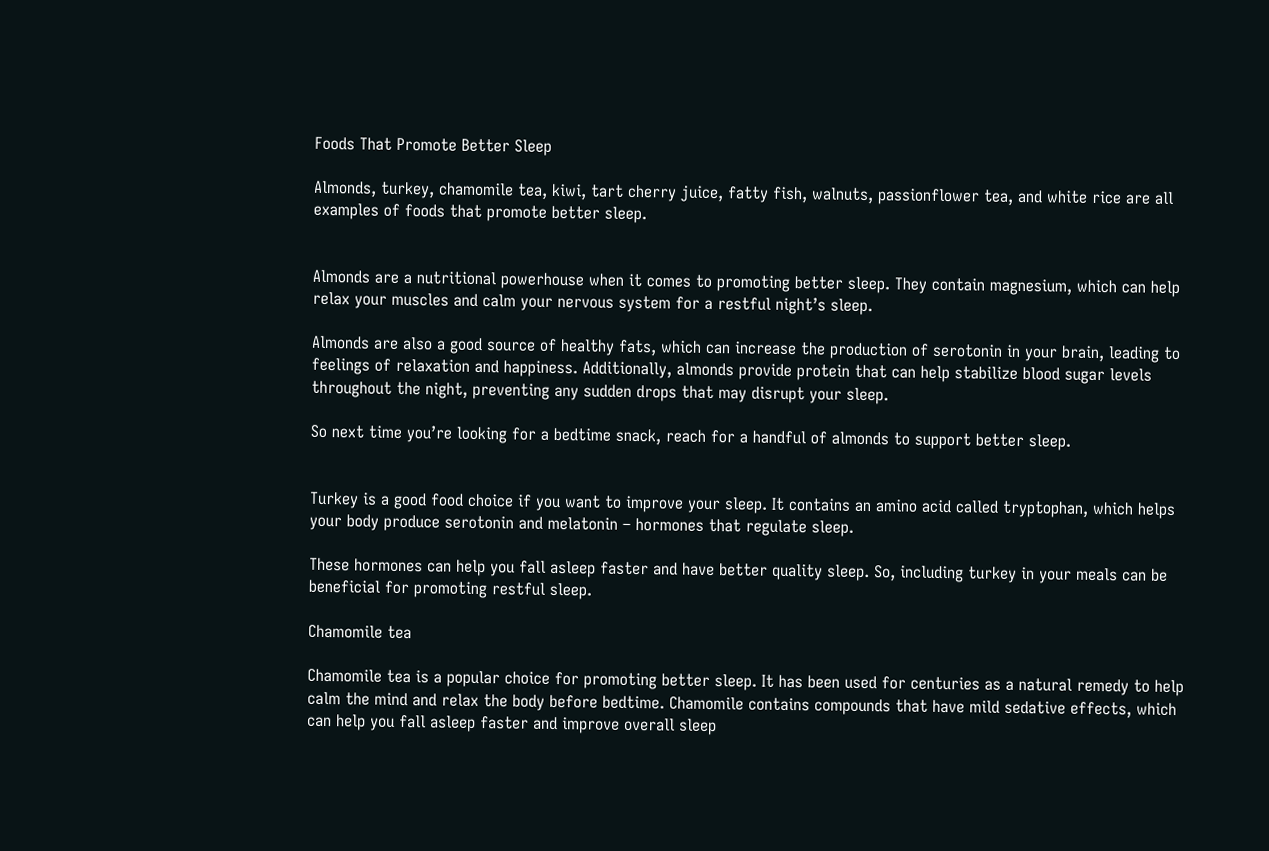Foods That Promote Better Sleep

Almonds, turkey, chamomile tea, kiwi, tart cherry juice, fatty fish, walnuts, passionflower tea, and white rice are all examples of foods that promote better sleep.


Almonds are a nutritional powerhouse when it comes to promoting better sleep. They contain magnesium, which can help relax your muscles and calm your nervous system for a restful night’s sleep.

Almonds are also a good source of healthy fats, which can increase the production of serotonin in your brain, leading to feelings of relaxation and happiness. Additionally, almonds provide protein that can help stabilize blood sugar levels throughout the night, preventing any sudden drops that may disrupt your sleep.

So next time you’re looking for a bedtime snack, reach for a handful of almonds to support better sleep.


Turkey is a good food choice if you want to improve your sleep. It contains an amino acid called tryptophan, which helps your body produce serotonin and melatonin – hormones that regulate sleep.

These hormones can help you fall asleep faster and have better quality sleep. So, including turkey in your meals can be beneficial for promoting restful sleep.

Chamomile tea

Chamomile tea is a popular choice for promoting better sleep. It has been used for centuries as a natural remedy to help calm the mind and relax the body before bedtime. Chamomile contains compounds that have mild sedative effects, which can help you fall asleep faster and improve overall sleep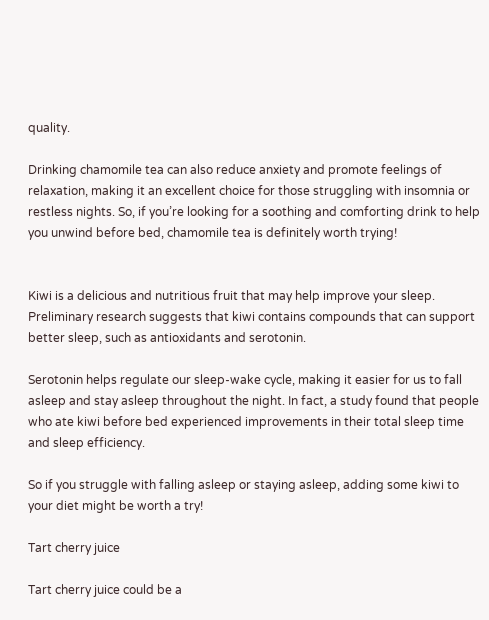quality.

Drinking chamomile tea can also reduce anxiety and promote feelings of relaxation, making it an excellent choice for those struggling with insomnia or restless nights. So, if you’re looking for a soothing and comforting drink to help you unwind before bed, chamomile tea is definitely worth trying!


Kiwi is a delicious and nutritious fruit that may help improve your sleep. Preliminary research suggests that kiwi contains compounds that can support better sleep, such as antioxidants and serotonin.

Serotonin helps regulate our sleep-wake cycle, making it easier for us to fall asleep and stay asleep throughout the night. In fact, a study found that people who ate kiwi before bed experienced improvements in their total sleep time and sleep efficiency.

So if you struggle with falling asleep or staying asleep, adding some kiwi to your diet might be worth a try!

Tart cherry juice

Tart cherry juice could be a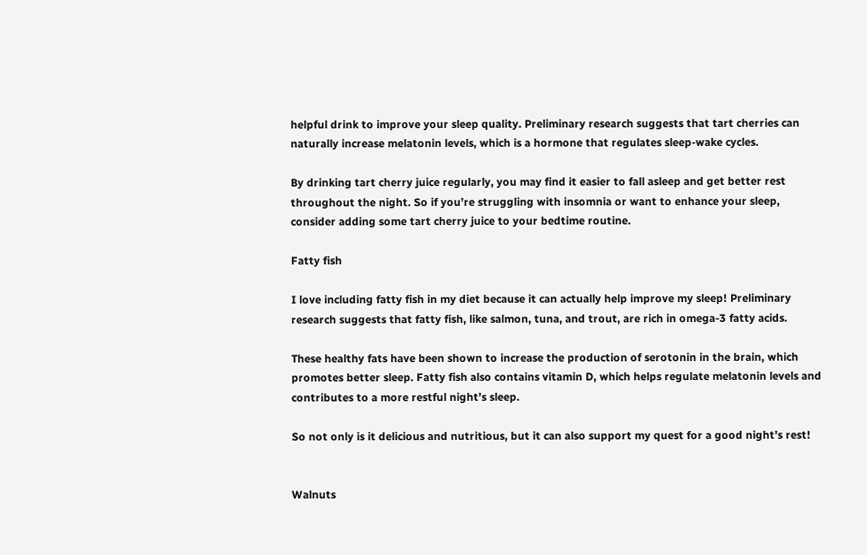helpful drink to improve your sleep quality. Preliminary research suggests that tart cherries can naturally increase melatonin levels, which is a hormone that regulates sleep-wake cycles.

By drinking tart cherry juice regularly, you may find it easier to fall asleep and get better rest throughout the night. So if you’re struggling with insomnia or want to enhance your sleep, consider adding some tart cherry juice to your bedtime routine.

Fatty fish

I love including fatty fish in my diet because it can actually help improve my sleep! Preliminary research suggests that fatty fish, like salmon, tuna, and trout, are rich in omega-3 fatty acids.

These healthy fats have been shown to increase the production of serotonin in the brain, which promotes better sleep. Fatty fish also contains vitamin D, which helps regulate melatonin levels and contributes to a more restful night’s sleep.

So not only is it delicious and nutritious, but it can also support my quest for a good night’s rest!


Walnuts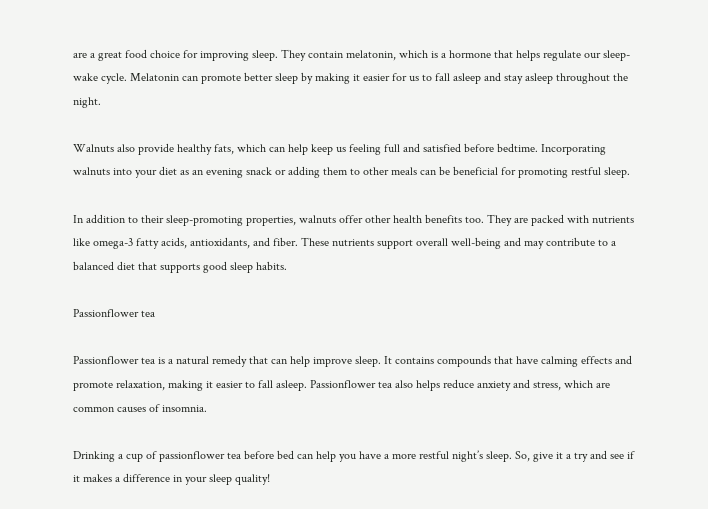are a great food choice for improving sleep. They contain melatonin, which is a hormone that helps regulate our sleep-wake cycle. Melatonin can promote better sleep by making it easier for us to fall asleep and stay asleep throughout the night.

Walnuts also provide healthy fats, which can help keep us feeling full and satisfied before bedtime. Incorporating walnuts into your diet as an evening snack or adding them to other meals can be beneficial for promoting restful sleep.

In addition to their sleep-promoting properties, walnuts offer other health benefits too. They are packed with nutrients like omega-3 fatty acids, antioxidants, and fiber. These nutrients support overall well-being and may contribute to a balanced diet that supports good sleep habits.

Passionflower tea

Passionflower tea is a natural remedy that can help improve sleep. It contains compounds that have calming effects and promote relaxation, making it easier to fall asleep. Passionflower tea also helps reduce anxiety and stress, which are common causes of insomnia.

Drinking a cup of passionflower tea before bed can help you have a more restful night’s sleep. So, give it a try and see if it makes a difference in your sleep quality!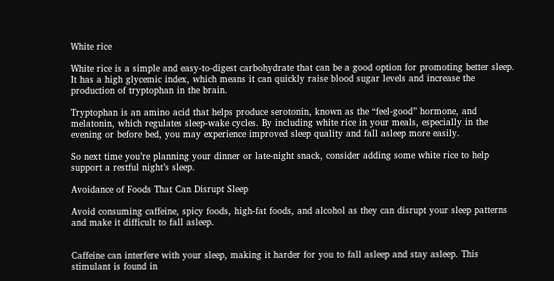White rice

White rice is a simple and easy-to-digest carbohydrate that can be a good option for promoting better sleep. It has a high glycemic index, which means it can quickly raise blood sugar levels and increase the production of tryptophan in the brain.

Tryptophan is an amino acid that helps produce serotonin, known as the “feel-good” hormone, and melatonin, which regulates sleep-wake cycles. By including white rice in your meals, especially in the evening or before bed, you may experience improved sleep quality and fall asleep more easily.

So next time you’re planning your dinner or late-night snack, consider adding some white rice to help support a restful night’s sleep.

Avoidance of Foods That Can Disrupt Sleep

Avoid consuming caffeine, spicy foods, high-fat foods, and alcohol as they can disrupt your sleep patterns and make it difficult to fall asleep.


Caffeine can interfere with your sleep, making it harder for you to fall asleep and stay asleep. This stimulant is found in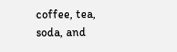coffee, tea, soda, and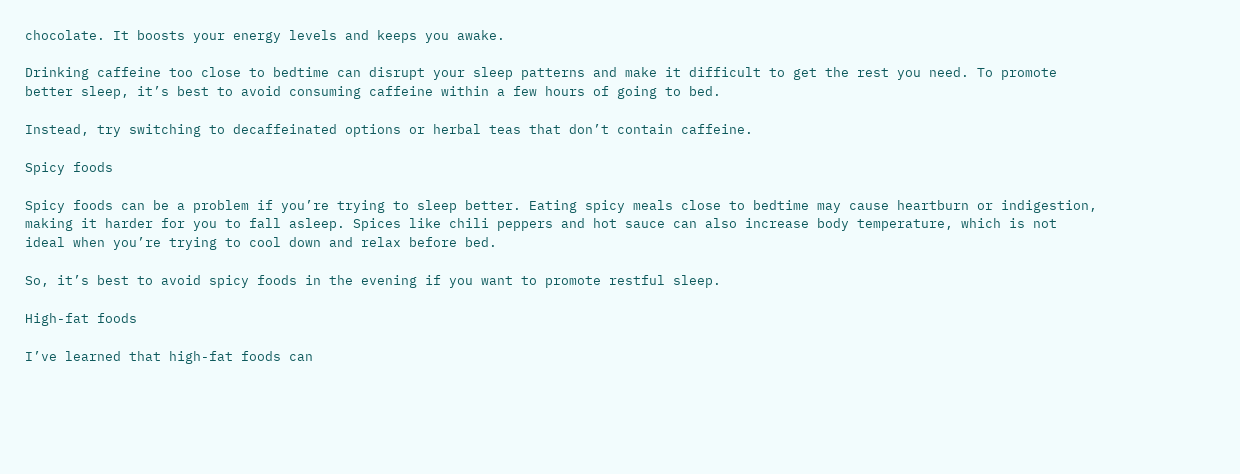chocolate. It boosts your energy levels and keeps you awake.

Drinking caffeine too close to bedtime can disrupt your sleep patterns and make it difficult to get the rest you need. To promote better sleep, it’s best to avoid consuming caffeine within a few hours of going to bed.

Instead, try switching to decaffeinated options or herbal teas that don’t contain caffeine.

Spicy foods

Spicy foods can be a problem if you’re trying to sleep better. Eating spicy meals close to bedtime may cause heartburn or indigestion, making it harder for you to fall asleep. Spices like chili peppers and hot sauce can also increase body temperature, which is not ideal when you’re trying to cool down and relax before bed.

So, it’s best to avoid spicy foods in the evening if you want to promote restful sleep.

High-fat foods

I’ve learned that high-fat foods can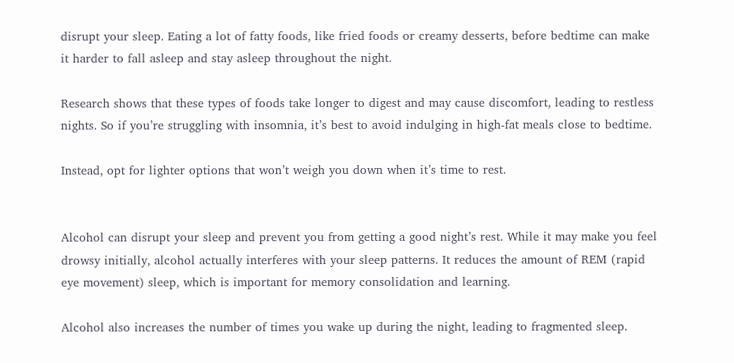disrupt your sleep. Eating a lot of fatty foods, like fried foods or creamy desserts, before bedtime can make it harder to fall asleep and stay asleep throughout the night.

Research shows that these types of foods take longer to digest and may cause discomfort, leading to restless nights. So if you’re struggling with insomnia, it’s best to avoid indulging in high-fat meals close to bedtime.

Instead, opt for lighter options that won’t weigh you down when it’s time to rest.


Alcohol can disrupt your sleep and prevent you from getting a good night’s rest. While it may make you feel drowsy initially, alcohol actually interferes with your sleep patterns. It reduces the amount of REM (rapid eye movement) sleep, which is important for memory consolidation and learning.

Alcohol also increases the number of times you wake up during the night, leading to fragmented sleep.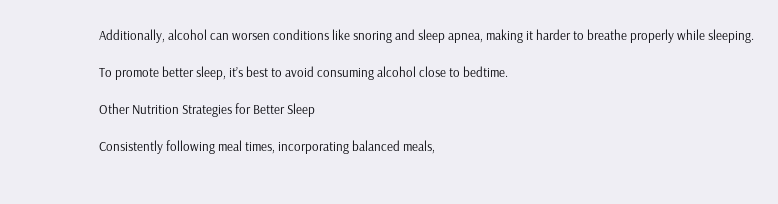Additionally, alcohol can worsen conditions like snoring and sleep apnea, making it harder to breathe properly while sleeping.

To promote better sleep, it’s best to avoid consuming alcohol close to bedtime.

Other Nutrition Strategies for Better Sleep

Consistently following meal times, incorporating balanced meals,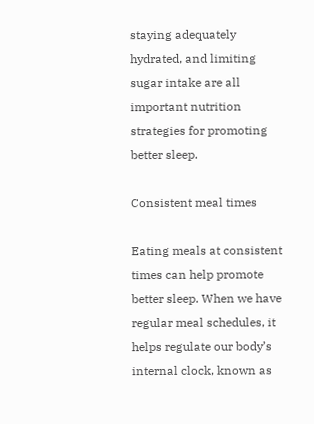staying adequately hydrated, and limiting sugar intake are all important nutrition strategies for promoting better sleep.

Consistent meal times

Eating meals at consistent times can help promote better sleep. When we have regular meal schedules, it helps regulate our body’s internal clock, known as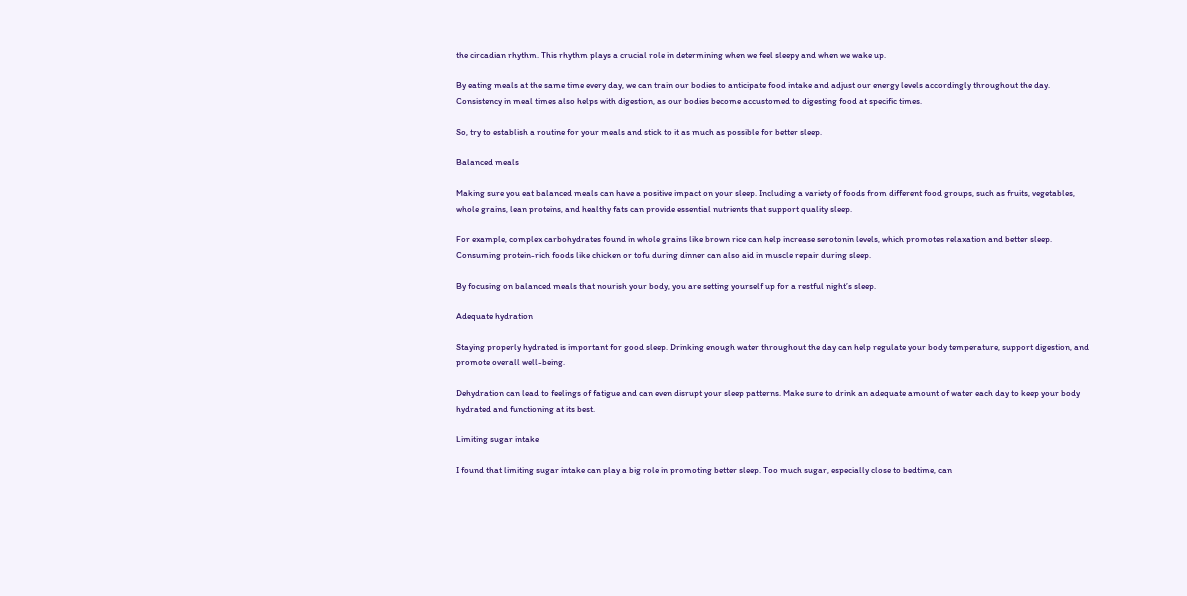the circadian rhythm. This rhythm plays a crucial role in determining when we feel sleepy and when we wake up.

By eating meals at the same time every day, we can train our bodies to anticipate food intake and adjust our energy levels accordingly throughout the day. Consistency in meal times also helps with digestion, as our bodies become accustomed to digesting food at specific times.

So, try to establish a routine for your meals and stick to it as much as possible for better sleep.

Balanced meals

Making sure you eat balanced meals can have a positive impact on your sleep. Including a variety of foods from different food groups, such as fruits, vegetables, whole grains, lean proteins, and healthy fats can provide essential nutrients that support quality sleep.

For example, complex carbohydrates found in whole grains like brown rice can help increase serotonin levels, which promotes relaxation and better sleep. Consuming protein-rich foods like chicken or tofu during dinner can also aid in muscle repair during sleep.

By focusing on balanced meals that nourish your body, you are setting yourself up for a restful night’s sleep.

Adequate hydration

Staying properly hydrated is important for good sleep. Drinking enough water throughout the day can help regulate your body temperature, support digestion, and promote overall well-being.

Dehydration can lead to feelings of fatigue and can even disrupt your sleep patterns. Make sure to drink an adequate amount of water each day to keep your body hydrated and functioning at its best.

Limiting sugar intake

I found that limiting sugar intake can play a big role in promoting better sleep. Too much sugar, especially close to bedtime, can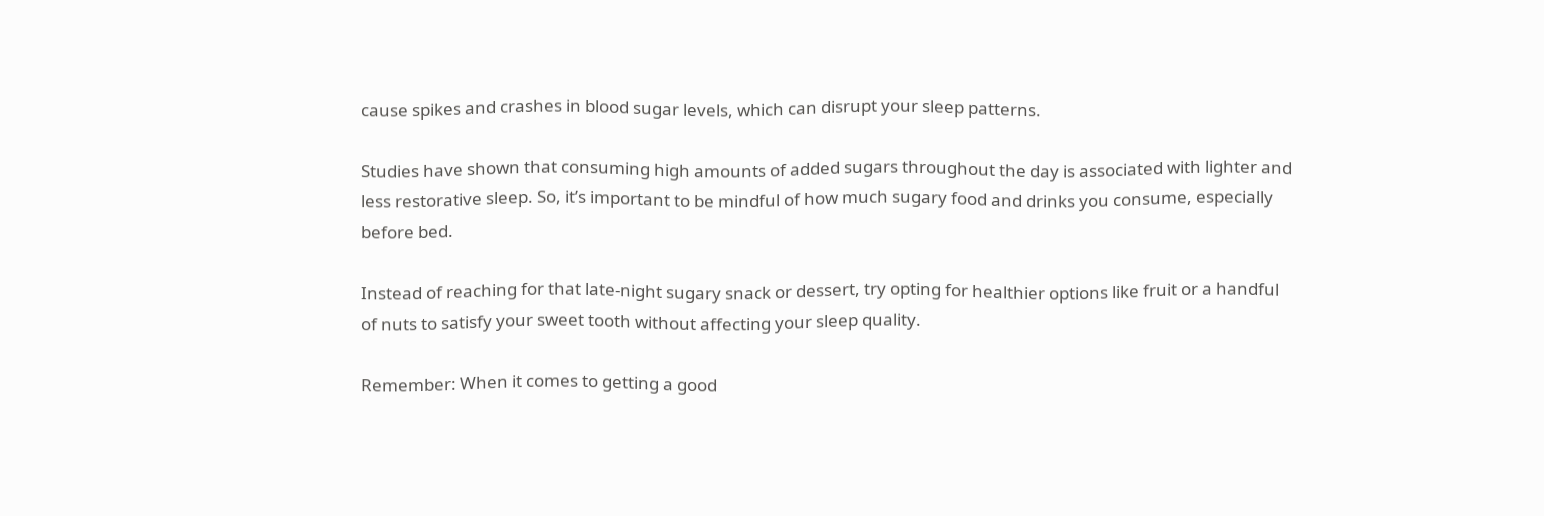cause spikes and crashes in blood sugar levels, which can disrupt your sleep patterns.

Studies have shown that consuming high amounts of added sugars throughout the day is associated with lighter and less restorative sleep. So, it’s important to be mindful of how much sugary food and drinks you consume, especially before bed.

Instead of reaching for that late-night sugary snack or dessert, try opting for healthier options like fruit or a handful of nuts to satisfy your sweet tooth without affecting your sleep quality.

Remember: When it comes to getting a good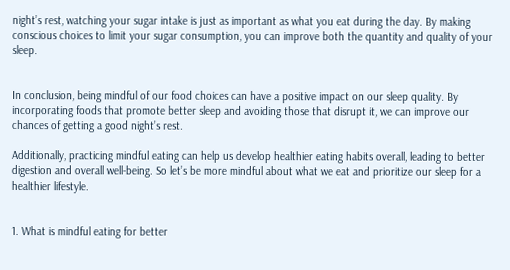night’s rest, watching your sugar intake is just as important as what you eat during the day. By making conscious choices to limit your sugar consumption, you can improve both the quantity and quality of your sleep.


In conclusion, being mindful of our food choices can have a positive impact on our sleep quality. By incorporating foods that promote better sleep and avoiding those that disrupt it, we can improve our chances of getting a good night’s rest.

Additionally, practicing mindful eating can help us develop healthier eating habits overall, leading to better digestion and overall well-being. So let’s be more mindful about what we eat and prioritize our sleep for a healthier lifestyle.


1. What is mindful eating for better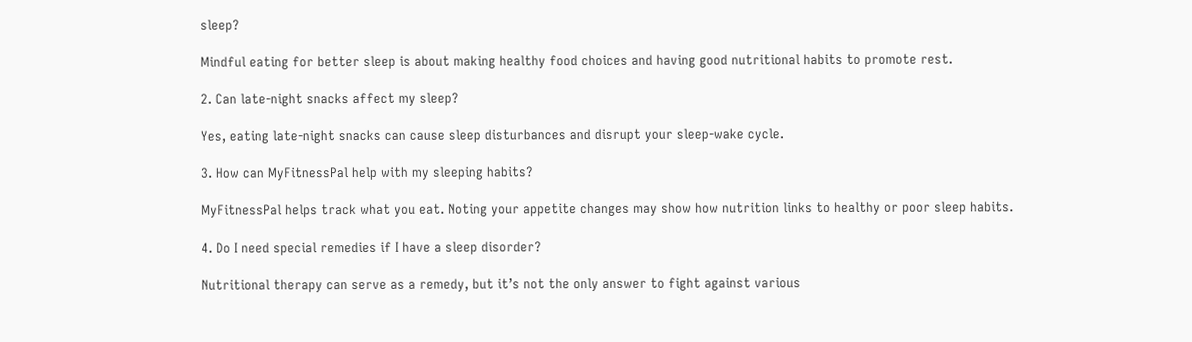sleep?

Mindful eating for better sleep is about making healthy food choices and having good nutritional habits to promote rest.

2. Can late-night snacks affect my sleep?

Yes, eating late-night snacks can cause sleep disturbances and disrupt your sleep-wake cycle.

3. How can MyFitnessPal help with my sleeping habits?

MyFitnessPal helps track what you eat. Noting your appetite changes may show how nutrition links to healthy or poor sleep habits.

4. Do I need special remedies if I have a sleep disorder?

Nutritional therapy can serve as a remedy, but it’s not the only answer to fight against various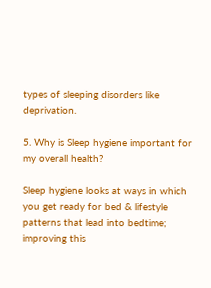types of sleeping disorders like deprivation.

5. Why is Sleep hygiene important for my overall health?

Sleep hygiene looks at ways in which you get ready for bed & lifestyle patterns that lead into bedtime; improving this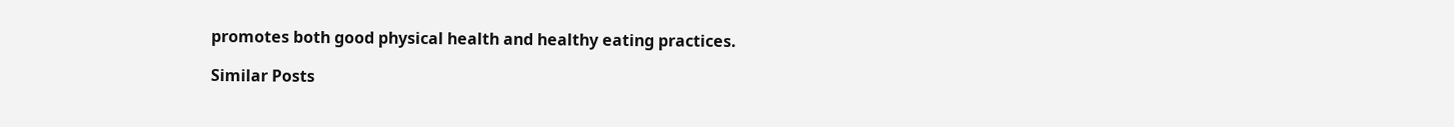promotes both good physical health and healthy eating practices.

Similar Posts